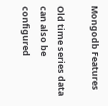Mongodb Features

Old time series data can also be configured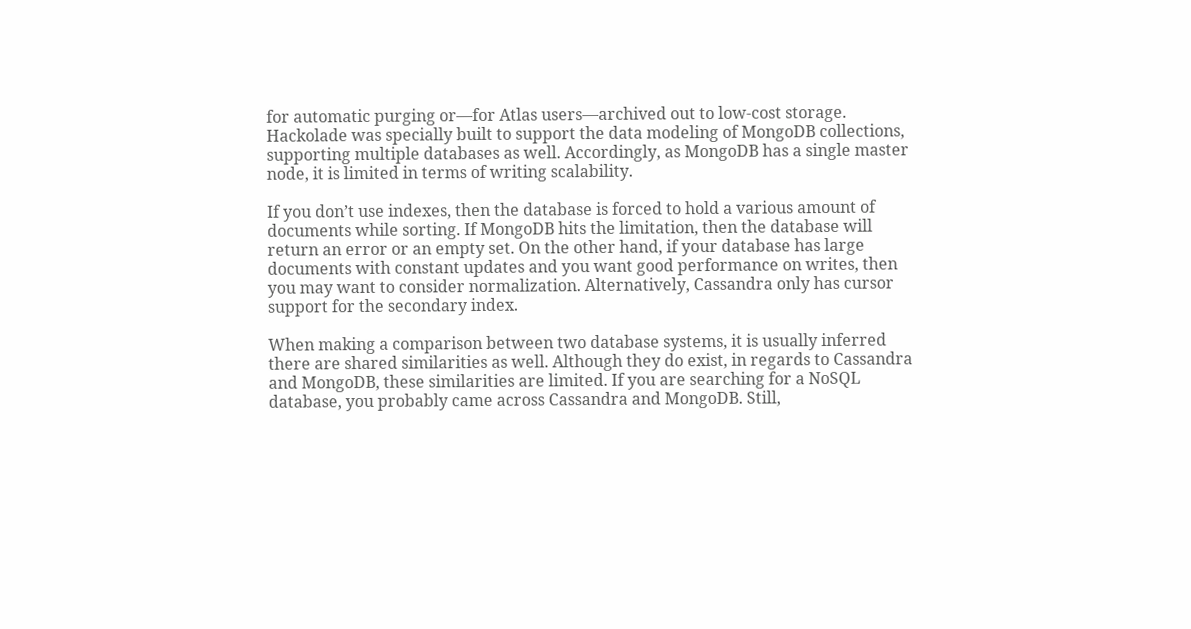for automatic purging or—for Atlas users—archived out to low-cost storage. Hackolade was specially built to support the data modeling of MongoDB collections, supporting multiple databases as well. Accordingly, as MongoDB has a single master node, it is limited in terms of writing scalability.

If you don’t use indexes, then the database is forced to hold a various amount of documents while sorting. If MongoDB hits the limitation, then the database will return an error or an empty set. On the other hand, if your database has large documents with constant updates and you want good performance on writes, then you may want to consider normalization. Alternatively, Cassandra only has cursor support for the secondary index.

When making a comparison between two database systems, it is usually inferred there are shared similarities as well. Although they do exist, in regards to Cassandra and MongoDB, these similarities are limited. If you are searching for a NoSQL database, you probably came across Cassandra and MongoDB. Still,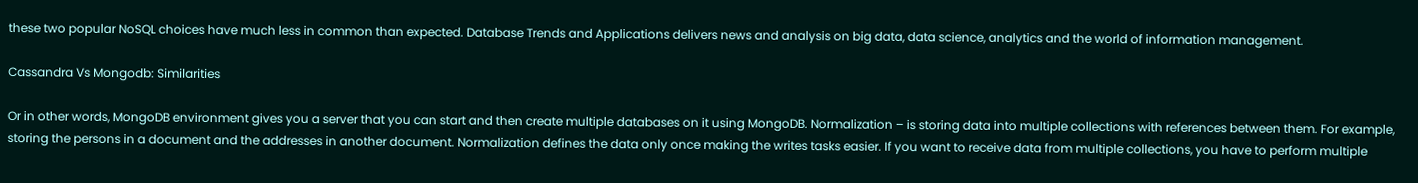these two popular NoSQL choices have much less in common than expected. Database Trends and Applications delivers news and analysis on big data, data science, analytics and the world of information management.

Cassandra Vs Mongodb: Similarities

Or in other words, MongoDB environment gives you a server that you can start and then create multiple databases on it using MongoDB. Normalization – is storing data into multiple collections with references between them. For example, storing the persons in a document and the addresses in another document. Normalization defines the data only once making the writes tasks easier. If you want to receive data from multiple collections, you have to perform multiple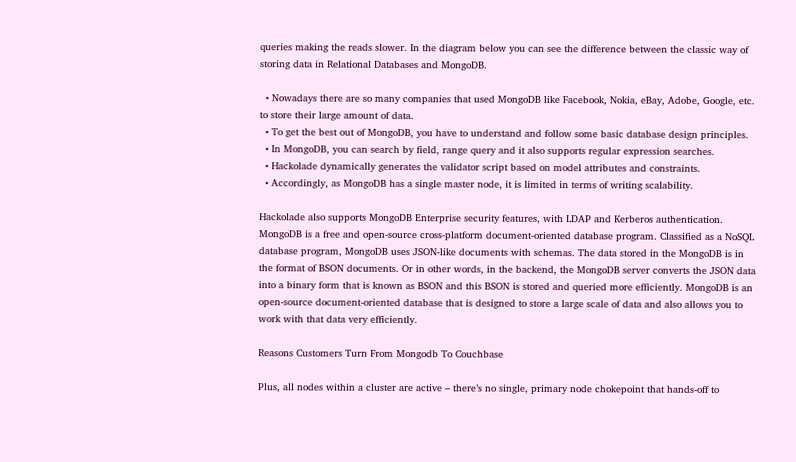queries making the reads slower. In the diagram below you can see the difference between the classic way of storing data in Relational Databases and MongoDB.

  • Nowadays there are so many companies that used MongoDB like Facebook, Nokia, eBay, Adobe, Google, etc. to store their large amount of data.
  • To get the best out of MongoDB, you have to understand and follow some basic database design principles.
  • In MongoDB, you can search by field, range query and it also supports regular expression searches.
  • Hackolade dynamically generates the validator script based on model attributes and constraints.
  • Accordingly, as MongoDB has a single master node, it is limited in terms of writing scalability.

Hackolade also supports MongoDB Enterprise security features, with LDAP and Kerberos authentication. MongoDB is a free and open-source cross-platform document-oriented database program. Classified as a NoSQL database program, MongoDB uses JSON-like documents with schemas. The data stored in the MongoDB is in the format of BSON documents. Or in other words, in the backend, the MongoDB server converts the JSON data into a binary form that is known as BSON and this BSON is stored and queried more efficiently. MongoDB is an open-source document-oriented database that is designed to store a large scale of data and also allows you to work with that data very efficiently.

Reasons Customers Turn From Mongodb To Couchbase

Plus, all nodes within a cluster are active – there’s no single, primary node chokepoint that hands-off to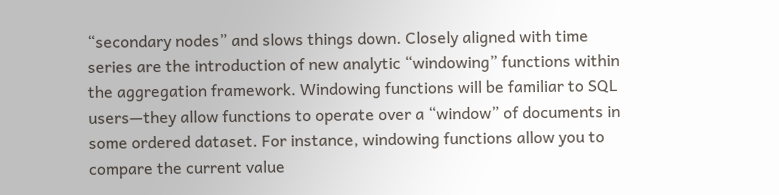“secondary nodes” and slows things down. Closely aligned with time series are the introduction of new analytic “windowing” functions within the aggregation framework. Windowing functions will be familiar to SQL users—they allow functions to operate over a “window” of documents in some ordered dataset. For instance, windowing functions allow you to compare the current value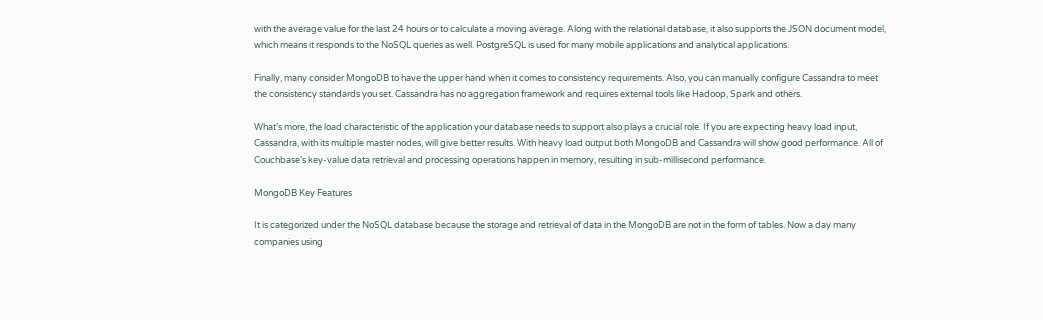with the average value for the last 24 hours or to calculate a moving average. Along with the relational database, it also supports the JSON document model, which means it responds to the NoSQL queries as well. PostgreSQL is used for many mobile applications and analytical applications.

Finally, many consider MongoDB to have the upper hand when it comes to consistency requirements. Also, you can manually configure Cassandra to meet the consistency standards you set. Cassandra has no aggregation framework and requires external tools like Hadoop, Spark and others.

What’s more, the load characteristic of the application your database needs to support also plays a crucial role. If you are expecting heavy load input, Cassandra, with its multiple master nodes, will give better results. With heavy load output both MongoDB and Cassandra will show good performance. All of Couchbase’s key-value data retrieval and processing operations happen in memory, resulting in sub-millisecond performance.

MongoDB Key Features

It is categorized under the NoSQL database because the storage and retrieval of data in the MongoDB are not in the form of tables. Now a day many companies using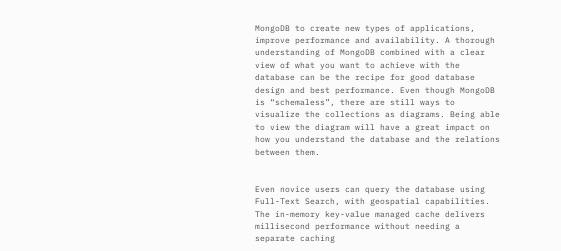MongoDB to create new types of applications, improve performance and availability. A thorough understanding of MongoDB combined with a clear view of what you want to achieve with the database can be the recipe for good database design and best performance. Even though MongoDB is “schemaless”, there are still ways to visualize the collections as diagrams. Being able to view the diagram will have a great impact on how you understand the database and the relations between them.


Even novice users can query the database using Full-Text Search, with geospatial capabilities. The in-memory key-value managed cache delivers millisecond performance without needing a separate caching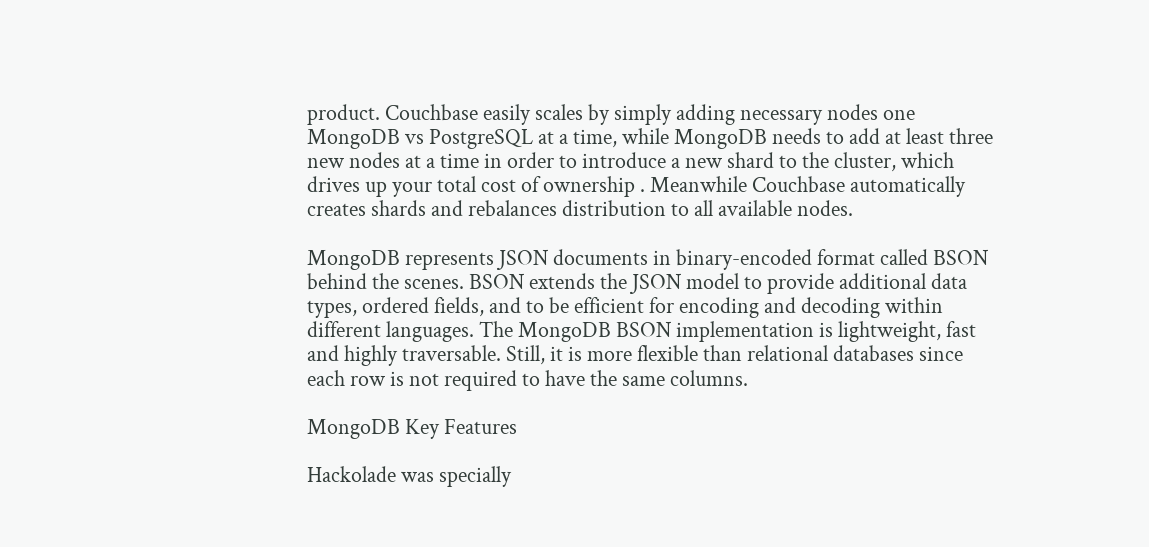product. Couchbase easily scales by simply adding necessary nodes one MongoDB vs PostgreSQL at a time, while MongoDB needs to add at least three new nodes at a time in order to introduce a new shard to the cluster, which drives up your total cost of ownership . Meanwhile Couchbase automatically creates shards and rebalances distribution to all available nodes.

MongoDB represents JSON documents in binary-encoded format called BSON behind the scenes. BSON extends the JSON model to provide additional data types, ordered fields, and to be efficient for encoding and decoding within different languages. The MongoDB BSON implementation is lightweight, fast and highly traversable. Still, it is more flexible than relational databases since each row is not required to have the same columns.

MongoDB Key Features

Hackolade was specially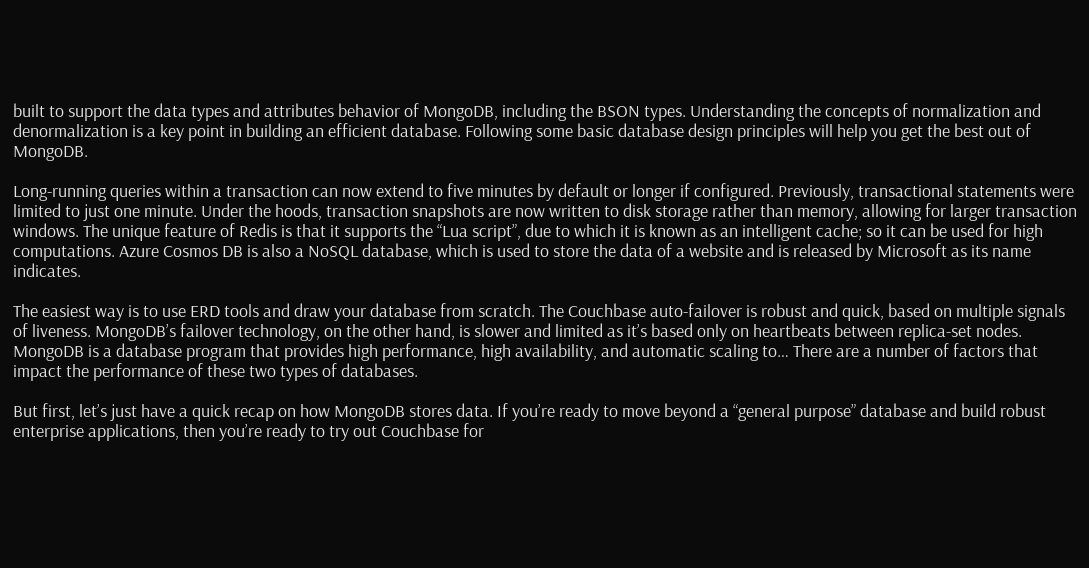built to support the data types and attributes behavior of MongoDB, including the BSON types. Understanding the concepts of normalization and denormalization is a key point in building an efficient database. Following some basic database design principles will help you get the best out of MongoDB.

Long-running queries within a transaction can now extend to five minutes by default or longer if configured. Previously, transactional statements were limited to just one minute. Under the hoods, transaction snapshots are now written to disk storage rather than memory, allowing for larger transaction windows. The unique feature of Redis is that it supports the “Lua script”, due to which it is known as an intelligent cache; so it can be used for high computations. Azure Cosmos DB is also a NoSQL database, which is used to store the data of a website and is released by Microsoft as its name indicates.

The easiest way is to use ERD tools and draw your database from scratch. The Couchbase auto-failover is robust and quick, based on multiple signals of liveness. MongoDB’s failover technology, on the other hand, is slower and limited as it’s based only on heartbeats between replica-set nodes. MongoDB is a database program that provides high performance, high availability, and automatic scaling to… There are a number of factors that impact the performance of these two types of databases.

But first, let’s just have a quick recap on how MongoDB stores data. If you’re ready to move beyond a “general purpose” database and build robust enterprise applications, then you’re ready to try out Couchbase for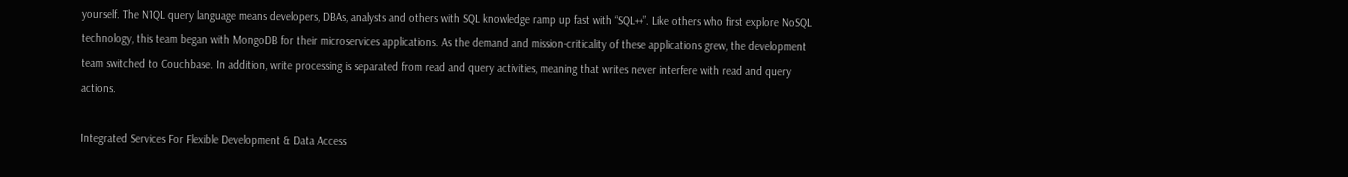yourself. The N1QL query language means developers, DBAs, analysts and others with SQL knowledge ramp up fast with “SQL++”. Like others who first explore NoSQL technology, this team began with MongoDB for their microservices applications. As the demand and mission-criticality of these applications grew, the development team switched to Couchbase. In addition, write processing is separated from read and query activities, meaning that writes never interfere with read and query actions.

Integrated Services For Flexible Development & Data Access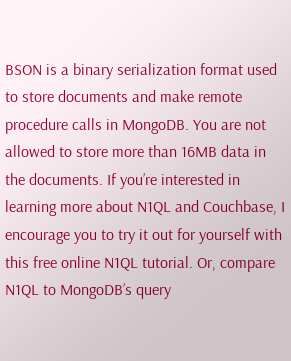BSON is a binary serialization format used to store documents and make remote procedure calls in MongoDB. You are not allowed to store more than 16MB data in the documents. If you’re interested in learning more about N1QL and Couchbase, I encourage you to try it out for yourself with this free online N1QL tutorial. Or, compare N1QL to MongoDB’s query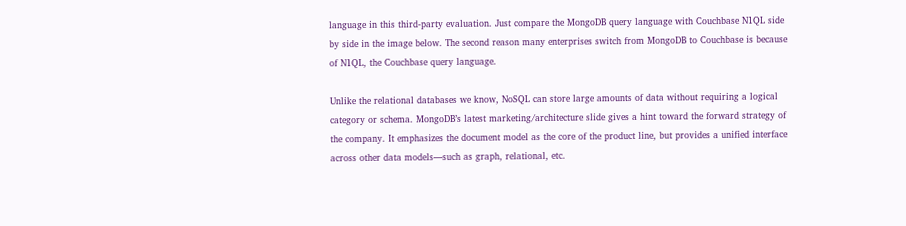language in this third-party evaluation. Just compare the MongoDB query language with Couchbase N1QL side by side in the image below. The second reason many enterprises switch from MongoDB to Couchbase is because of N1QL, the Couchbase query language.

Unlike the relational databases we know, NoSQL can store large amounts of data without requiring a logical category or schema. MongoDB’s latest marketing/architecture slide gives a hint toward the forward strategy of the company. It emphasizes the document model as the core of the product line, but provides a unified interface across other data models—such as graph, relational, etc.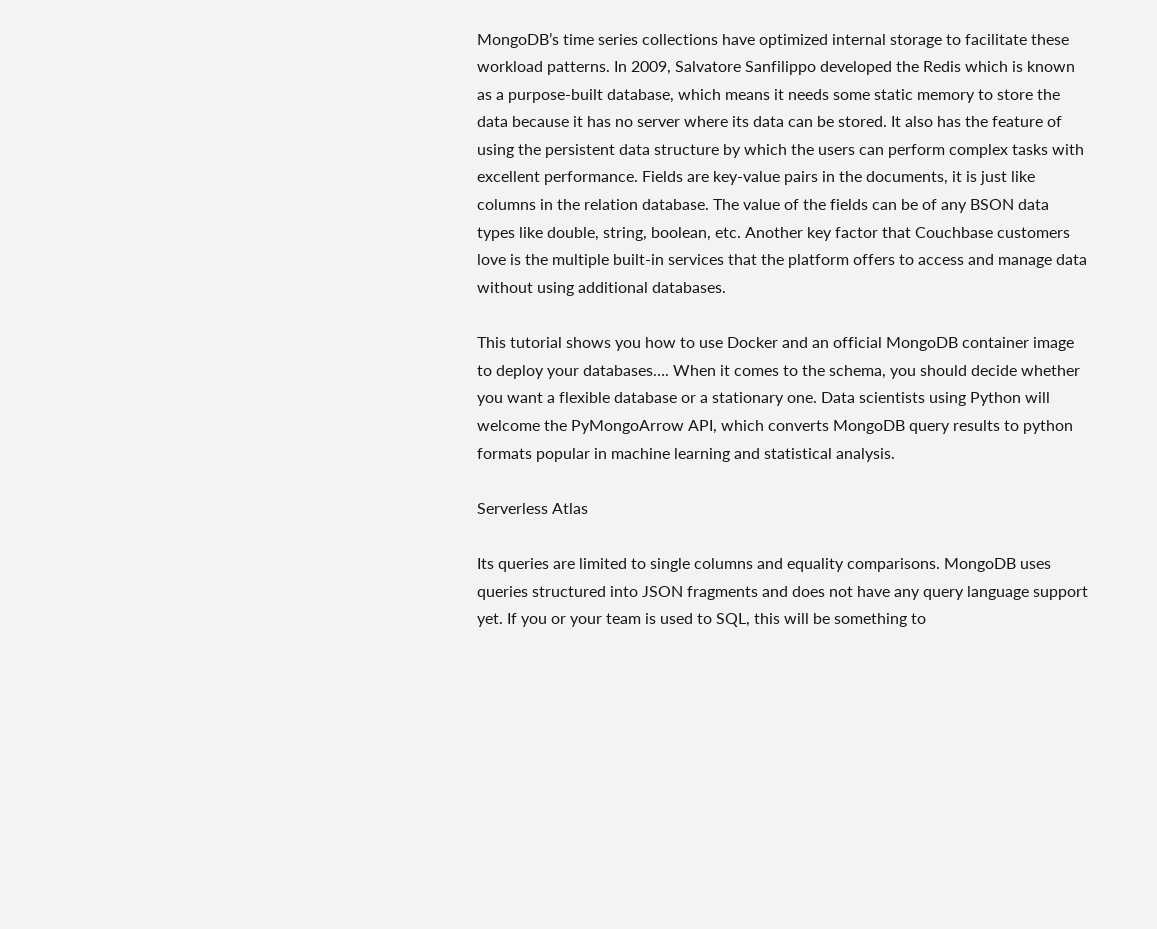MongoDB’s time series collections have optimized internal storage to facilitate these workload patterns. In 2009, Salvatore Sanfilippo developed the Redis which is known as a purpose-built database, which means it needs some static memory to store the data because it has no server where its data can be stored. It also has the feature of using the persistent data structure by which the users can perform complex tasks with excellent performance. Fields are key-value pairs in the documents, it is just like columns in the relation database. The value of the fields can be of any BSON data types like double, string, boolean, etc. Another key factor that Couchbase customers love is the multiple built-in services that the platform offers to access and manage data without using additional databases.

This tutorial shows you how to use Docker and an official MongoDB container image to deploy your databases…. When it comes to the schema, you should decide whether you want a flexible database or a stationary one. Data scientists using Python will welcome the PyMongoArrow API, which converts MongoDB query results to python formats popular in machine learning and statistical analysis.

Serverless Atlas

Its queries are limited to single columns and equality comparisons. MongoDB uses queries structured into JSON fragments and does not have any query language support yet. If you or your team is used to SQL, this will be something to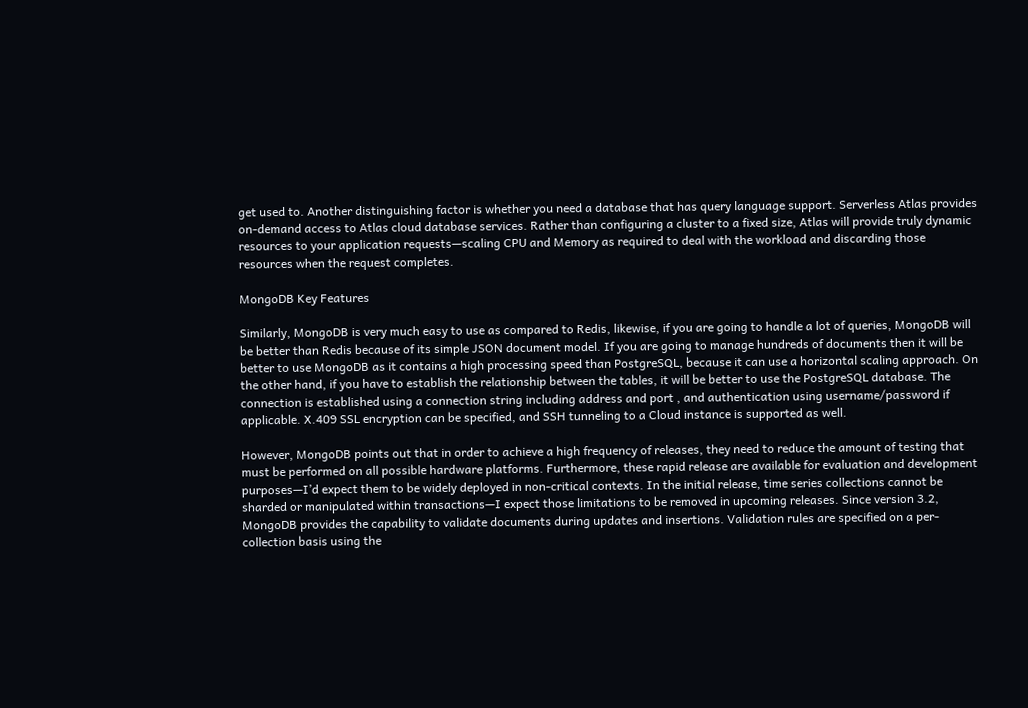get used to. Another distinguishing factor is whether you need a database that has query language support. Serverless Atlas provides on-demand access to Atlas cloud database services. Rather than configuring a cluster to a fixed size, Atlas will provide truly dynamic resources to your application requests—scaling CPU and Memory as required to deal with the workload and discarding those resources when the request completes.

MongoDB Key Features

Similarly, MongoDB is very much easy to use as compared to Redis, likewise, if you are going to handle a lot of queries, MongoDB will be better than Redis because of its simple JSON document model. If you are going to manage hundreds of documents then it will be better to use MongoDB as it contains a high processing speed than PostgreSQL, because it can use a horizontal scaling approach. On the other hand, if you have to establish the relationship between the tables, it will be better to use the PostgreSQL database. The connection is established using a connection string including address and port , and authentication using username/password if applicable. X.409 SSL encryption can be specified, and SSH tunneling to a Cloud instance is supported as well.

However, MongoDB points out that in order to achieve a high frequency of releases, they need to reduce the amount of testing that must be performed on all possible hardware platforms. Furthermore, these rapid release are available for evaluation and development purposes—I’d expect them to be widely deployed in non-critical contexts. In the initial release, time series collections cannot be sharded or manipulated within transactions—I expect those limitations to be removed in upcoming releases. Since version 3.2, MongoDB provides the capability to validate documents during updates and insertions. Validation rules are specified on a per-collection basis using the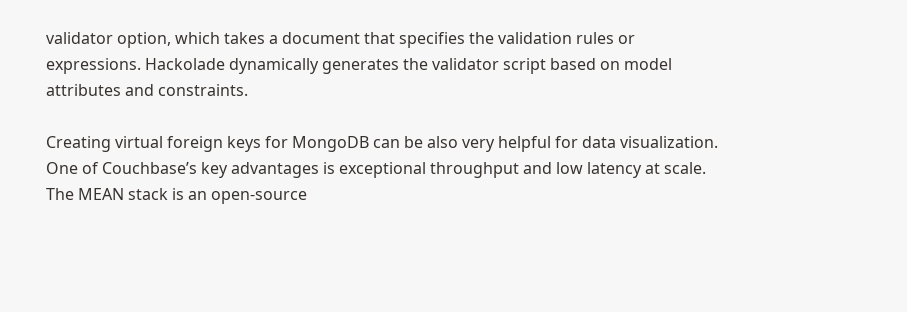validator option, which takes a document that specifies the validation rules or expressions. Hackolade dynamically generates the validator script based on model attributes and constraints.

Creating virtual foreign keys for MongoDB can be also very helpful for data visualization. One of Couchbase’s key advantages is exceptional throughput and low latency at scale. The MEAN stack is an open-source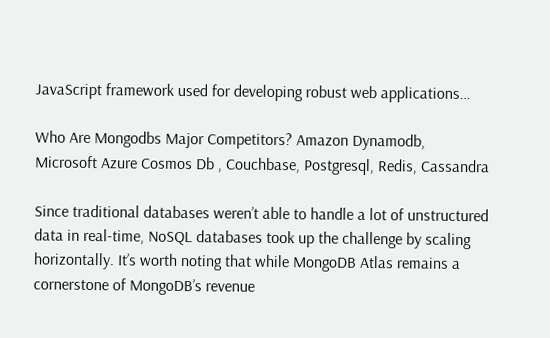JavaScript framework used for developing robust web applications…

Who Are Mongodbs Major Competitors? Amazon Dynamodb, Microsoft Azure Cosmos Db , Couchbase, Postgresql, Redis, Cassandra

Since traditional databases weren’t able to handle a lot of unstructured data in real-time, NoSQL databases took up the challenge by scaling horizontally. It’s worth noting that while MongoDB Atlas remains a cornerstone of MongoDB’s revenue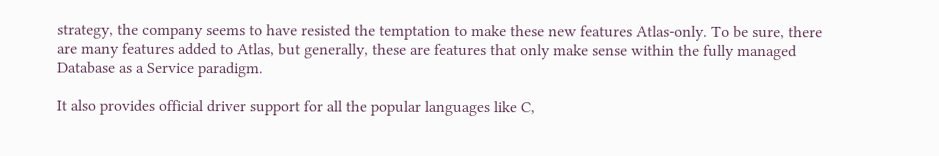strategy, the company seems to have resisted the temptation to make these new features Atlas-only. To be sure, there are many features added to Atlas, but generally, these are features that only make sense within the fully managed Database as a Service paradigm.

It also provides official driver support for all the popular languages like C,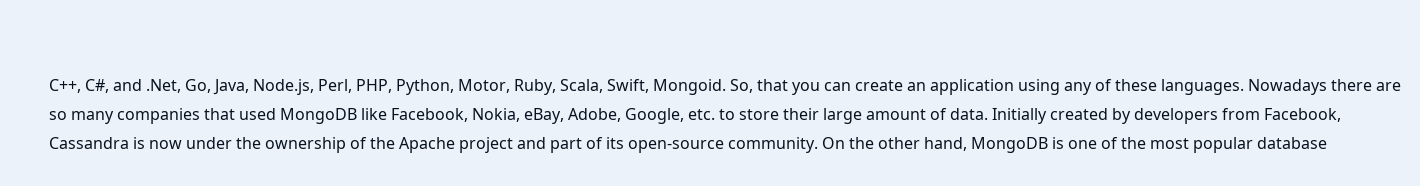C++, C#, and .Net, Go, Java, Node.js, Perl, PHP, Python, Motor, Ruby, Scala, Swift, Mongoid. So, that you can create an application using any of these languages. Nowadays there are so many companies that used MongoDB like Facebook, Nokia, eBay, Adobe, Google, etc. to store their large amount of data. Initially created by developers from Facebook, Cassandra is now under the ownership of the Apache project and part of its open-source community. On the other hand, MongoDB is one of the most popular database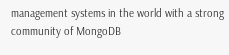management systems in the world with a strong community of MongoDB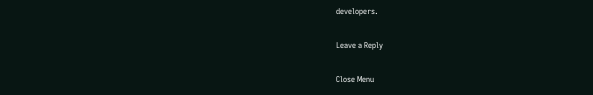developers.

Leave a Reply

Close Menu